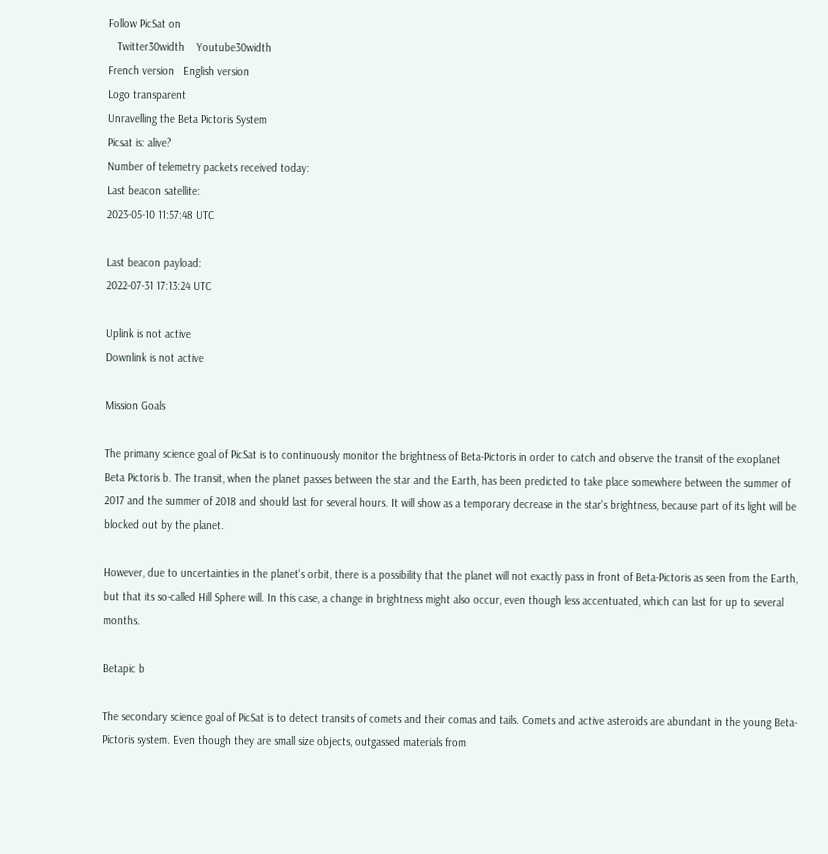Follow PicSat on
   Twitter30width    Youtube30width
French version   English version
Logo transparent
Unravelling the Beta Pictoris System
Picsat is: alive?
Number of telemetry packets received today:
Last beacon satellite:
2023-05-10 11:57:48 UTC

Last beacon payload:
2022-07-31 17:13:24 UTC

Uplink is not active
Downlink is not active

Mission Goals

The primany science goal of PicSat is to continuously monitor the brightness of Beta-Pictoris in order to catch and observe the transit of the exoplanet Beta Pictoris b. The transit, when the planet passes between the star and the Earth, has been predicted to take place somewhere between the summer of 2017 and the summer of 2018 and should last for several hours. It will show as a temporary decrease in the star's brightness, because part of its light will be blocked out by the planet.

However, due to uncertainties in the planet's orbit, there is a possibility that the planet will not exactly pass in front of Beta-Pictoris as seen from the Earth, but that its so-called Hill Sphere will. In this case, a change in brightness might also occur, even though less accentuated, which can last for up to several months.

Betapic b

The secondary science goal of PicSat is to detect transits of comets and their comas and tails. Comets and active asteroids are abundant in the young Beta-Pictoris system. Even though they are small size objects, outgassed materials from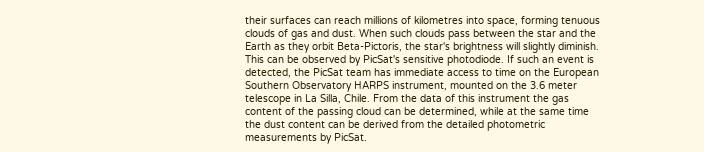their surfaces can reach millions of kilometres into space, forming tenuous clouds of gas and dust. When such clouds pass between the star and the Earth as they orbit Beta-Pictoris, the star's brightness will slightly diminish. This can be observed by PicSat's sensitive photodiode. If such an event is detected, the PicSat team has immediate access to time on the European Southern Observatory HARPS instrument, mounted on the 3.6 meter telescope in La Silla, Chile. From the data of this instrument the gas content of the passing cloud can be determined, while at the same time the dust content can be derived from the detailed photometric measurements by PicSat.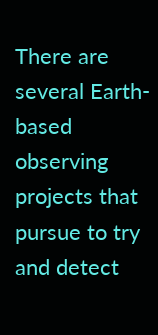There are several Earth-based observing projects that pursue to try and detect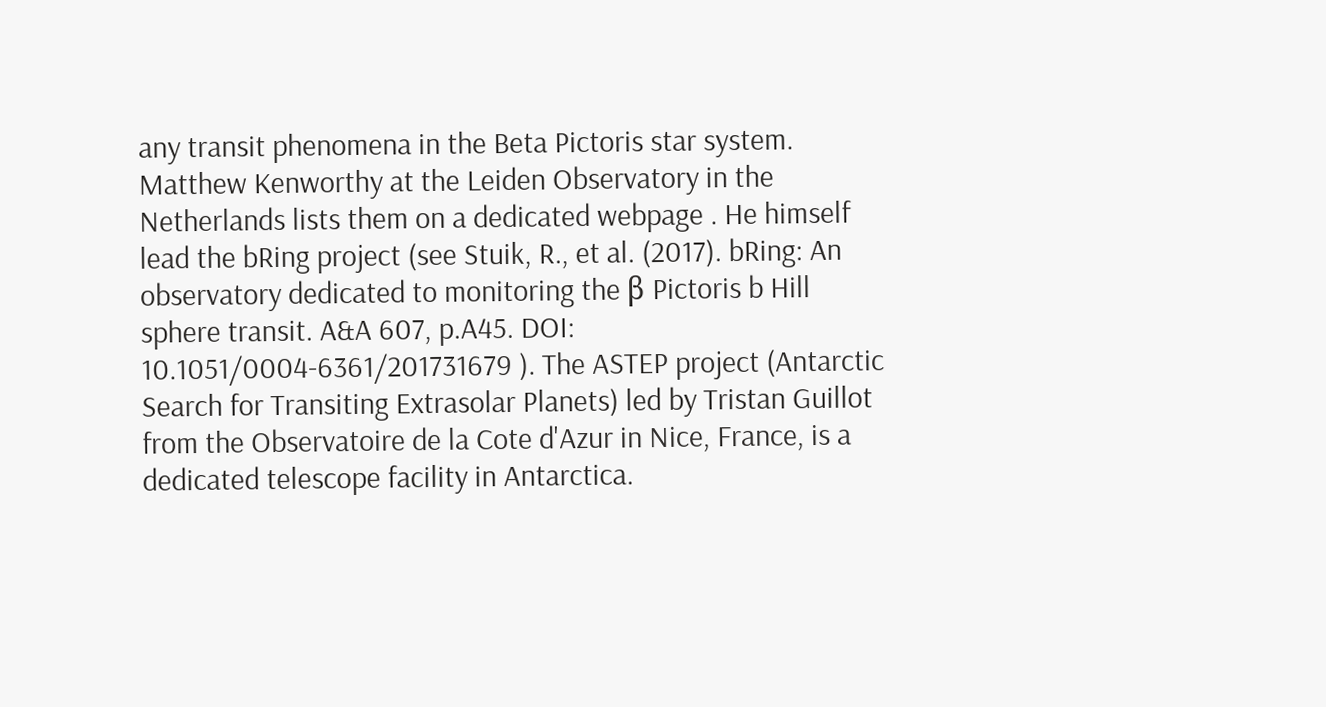any transit phenomena in the Beta Pictoris star system. Matthew Kenworthy at the Leiden Observatory in the Netherlands lists them on a dedicated webpage . He himself lead the bRing project (see Stuik, R., et al. (2017). bRing: An observatory dedicated to monitoring the β Pictoris b Hill sphere transit. A&A 607, p.A45. DOI: 10.1051/0004-6361/201731679 ). The ASTEP project (Antarctic Search for Transiting Extrasolar Planets) led by Tristan Guillot from the Observatoire de la Cote d'Azur in Nice, France, is a dedicated telescope facility in Antarctica.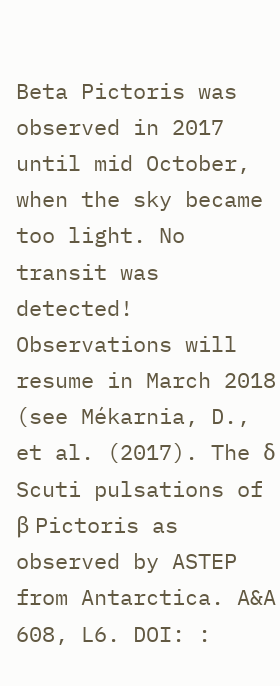Beta Pictoris was observed in 2017 until mid October, when the sky became too light. No transit was detected! Observations will resume in March 2018 (see Mékarnia, D., et al. (2017). The δ Scuti pulsations of β Pictoris as observed by ASTEP from Antarctica. A&A 608, L6. DOI: :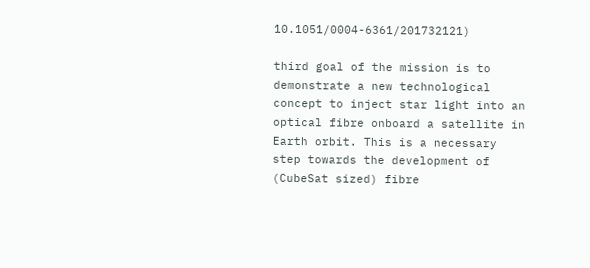10.1051/0004-6361/201732121)

third goal of the mission is to demonstrate a new technological concept to inject star light into an optical fibre onboard a satellite in Earth orbit. This is a necessary step towards the development of (CubeSat sized) fibre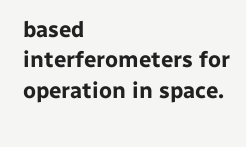based interferometers for operation in space.